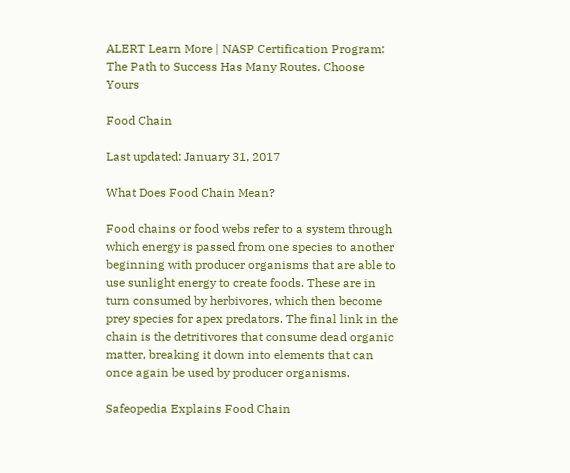ALERT Learn More | NASP Certification Program: The Path to Success Has Many Routes. Choose Yours

Food Chain

Last updated: January 31, 2017

What Does Food Chain Mean?

Food chains or food webs refer to a system through which energy is passed from one species to another beginning with producer organisms that are able to use sunlight energy to create foods. These are in turn consumed by herbivores, which then become prey species for apex predators. The final link in the chain is the detritivores that consume dead organic matter, breaking it down into elements that can once again be used by producer organisms.

Safeopedia Explains Food Chain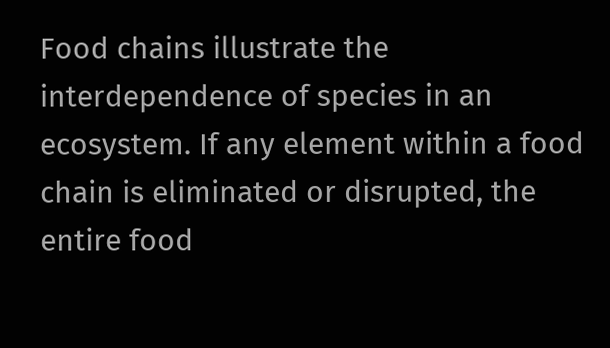Food chains illustrate the interdependence of species in an ecosystem. If any element within a food chain is eliminated or disrupted, the entire food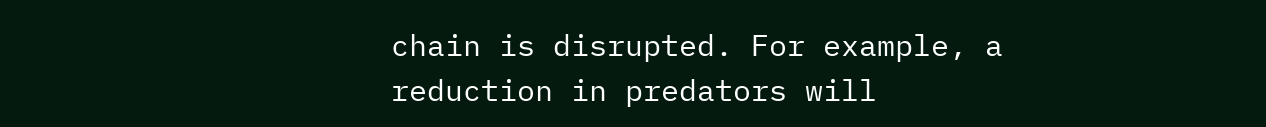chain is disrupted. For example, a reduction in predators will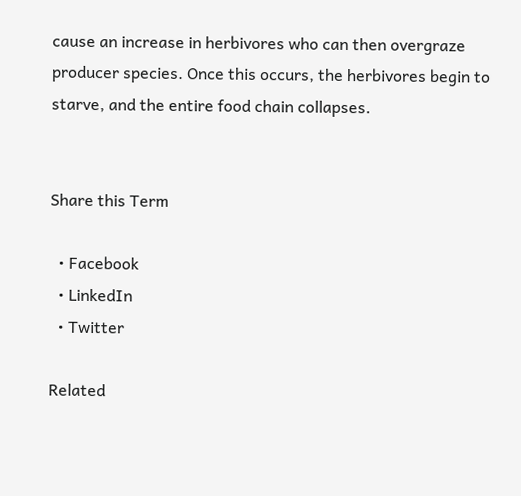cause an increase in herbivores who can then overgraze producer species. Once this occurs, the herbivores begin to starve, and the entire food chain collapses.


Share this Term

  • Facebook
  • LinkedIn
  • Twitter

Related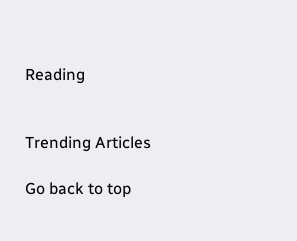Reading


Trending Articles

Go back to top